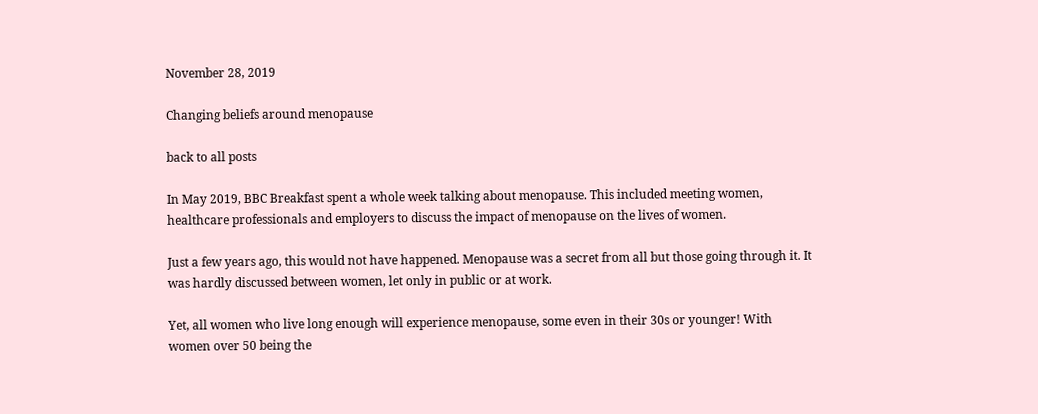November 28, 2019

Changing beliefs around menopause

back to all posts

In May 2019, BBC Breakfast spent a whole week talking about menopause. This included meeting women, healthcare professionals and employers to discuss the impact of menopause on the lives of women.

Just a few years ago, this would not have happened. Menopause was a secret from all but those going through it. It was hardly discussed between women, let only in public or at work.

Yet, all women who live long enough will experience menopause, some even in their 30s or younger! With women over 50 being the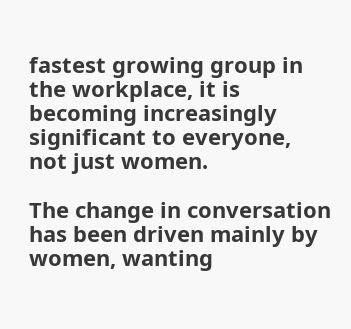fastest growing group in the workplace, it is becoming increasingly significant to everyone, not just women.

The change in conversation has been driven mainly by women, wanting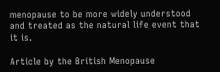menopause to be more widely understood and treated as the natural life event that it is.

Article by the British Menopause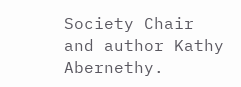Society Chair and author Kathy Abernethy.